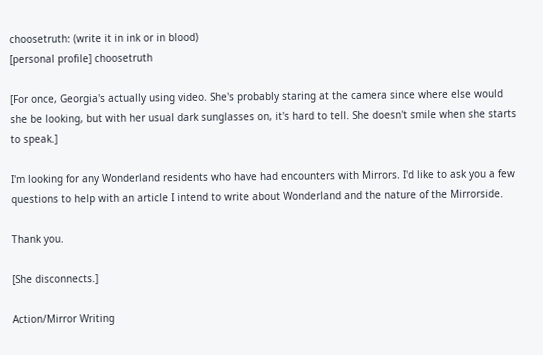choosetruth: (write it in ink or in blood)
[personal profile] choosetruth

[For once, Georgia's actually using video. She's probably staring at the camera since where else would she be looking, but with her usual dark sunglasses on, it's hard to tell. She doesn't smile when she starts to speak.]

I'm looking for any Wonderland residents who have had encounters with Mirrors. I'd like to ask you a few questions to help with an article I intend to write about Wonderland and the nature of the Mirrorside.

Thank you.

[She disconnects.]

Action/Mirror Writing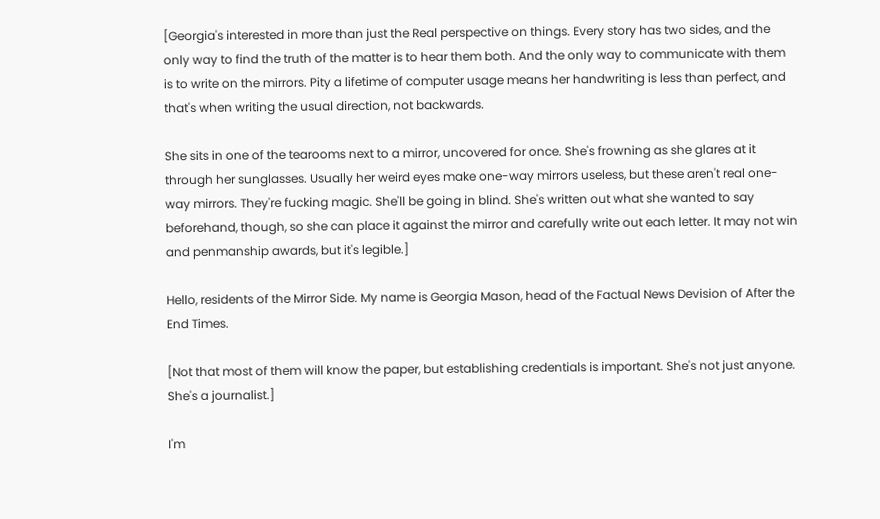[Georgia's interested in more than just the Real perspective on things. Every story has two sides, and the only way to find the truth of the matter is to hear them both. And the only way to communicate with them is to write on the mirrors. Pity a lifetime of computer usage means her handwriting is less than perfect, and that's when writing the usual direction, not backwards.

She sits in one of the tearooms next to a mirror, uncovered for once. She's frowning as she glares at it through her sunglasses. Usually her weird eyes make one-way mirrors useless, but these aren't real one-way mirrors. They're fucking magic. She'll be going in blind. She's written out what she wanted to say beforehand, though, so she can place it against the mirror and carefully write out each letter. It may not win and penmanship awards, but it's legible.]

Hello, residents of the Mirror Side. My name is Georgia Mason, head of the Factual News Devision of After the End Times.

[Not that most of them will know the paper, but establishing credentials is important. She's not just anyone. She's a journalist.]

I'm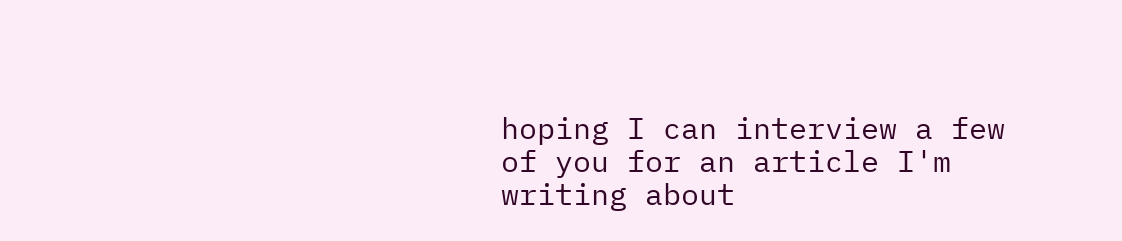hoping I can interview a few of you for an article I'm writing about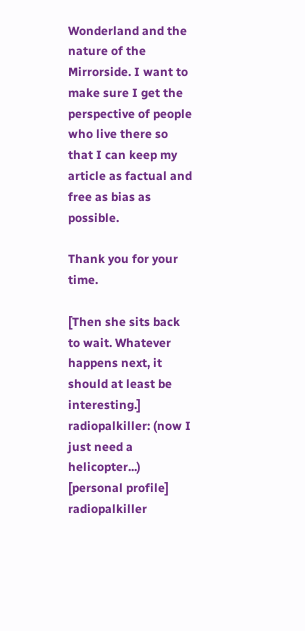Wonderland and the nature of the Mirrorside. I want to make sure I get the perspective of people who live there so that I can keep my article as factual and free as bias as possible.

Thank you for your time.

[Then she sits back to wait. Whatever happens next, it should at least be interesting.]
radiopalkiller: (now I just need a helicopter...)
[personal profile] radiopalkiller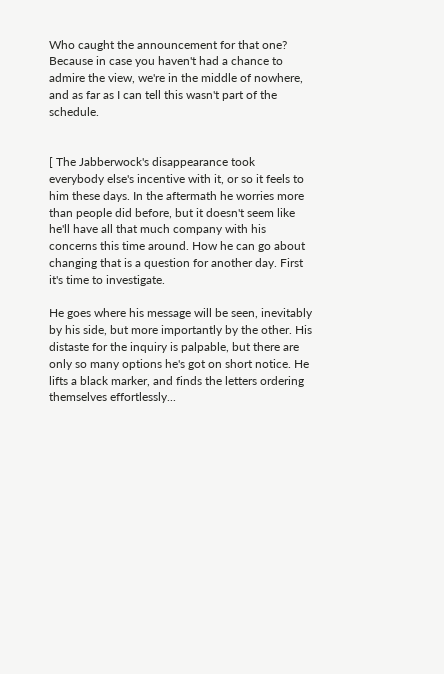Who caught the announcement for that one? Because in case you haven't had a chance to admire the view, we're in the middle of nowhere, and as far as I can tell this wasn't part of the schedule.


[ The Jabberwock's disappearance took everybody else's incentive with it, or so it feels to him these days. In the aftermath he worries more than people did before, but it doesn't seem like he'll have all that much company with his concerns this time around. How he can go about changing that is a question for another day. First it's time to investigate.

He goes where his message will be seen, inevitably by his side, but more importantly by the other. His distaste for the inquiry is palpable, but there are only so many options he's got on short notice. He lifts a black marker, and finds the letters ordering themselves effortlessly...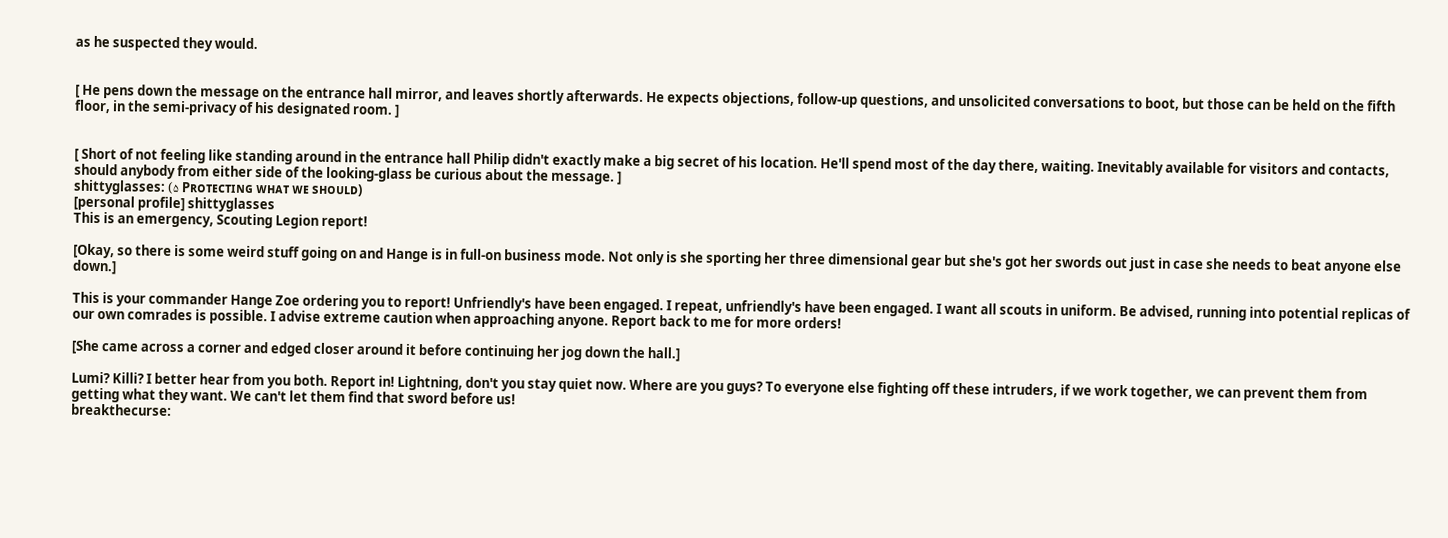as he suspected they would.


[ He pens down the message on the entrance hall mirror, and leaves shortly afterwards. He expects objections, follow-up questions, and unsolicited conversations to boot, but those can be held on the fifth floor, in the semi-privacy of his designated room. ]


[ Short of not feeling like standing around in the entrance hall Philip didn't exactly make a big secret of his location. He'll spend most of the day there, waiting. Inevitably available for visitors and contacts, should anybody from either side of the looking-glass be curious about the message. ]
shittyglasses: (۵ Pʀᴏᴛᴇᴄᴛɪɴɢ ᴡʜᴀᴛ ᴡᴇ sʜᴏᴜʟᴅ)
[personal profile] shittyglasses
This is an emergency, Scouting Legion report!

[Okay, so there is some weird stuff going on and Hange is in full-on business mode. Not only is she sporting her three dimensional gear but she's got her swords out just in case she needs to beat anyone else down.]

This is your commander Hange Zoe ordering you to report! Unfriendly's have been engaged. I repeat, unfriendly's have been engaged. I want all scouts in uniform. Be advised, running into potential replicas of our own comrades is possible. I advise extreme caution when approaching anyone. Report back to me for more orders!

[She came across a corner and edged closer around it before continuing her jog down the hall.]

Lumi? Killi? I better hear from you both. Report in! Lightning, don't you stay quiet now. Where are you guys? To everyone else fighting off these intruders, if we work together, we can prevent them from getting what they want. We can't let them find that sword before us!
breakthecurse: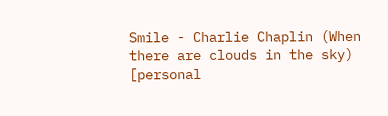Smile - Charlie Chaplin (When there are clouds in the sky)
[personal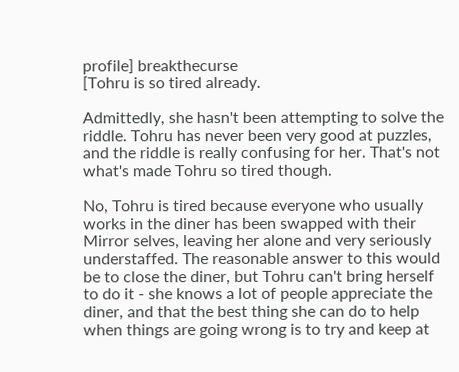profile] breakthecurse
[Tohru is so tired already.

Admittedly, she hasn't been attempting to solve the riddle. Tohru has never been very good at puzzles, and the riddle is really confusing for her. That's not what's made Tohru so tired though.

No, Tohru is tired because everyone who usually works in the diner has been swapped with their Mirror selves, leaving her alone and very seriously understaffed. The reasonable answer to this would be to close the diner, but Tohru can't bring herself to do it - she knows a lot of people appreciate the diner, and that the best thing she can do to help when things are going wrong is to try and keep at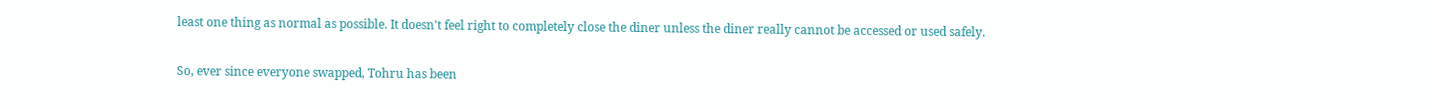least one thing as normal as possible. It doesn't feel right to completely close the diner unless the diner really cannot be accessed or used safely.

So, ever since everyone swapped, Tohru has been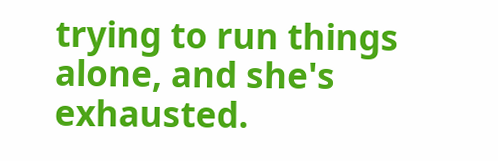trying to run things alone, and she's exhausted.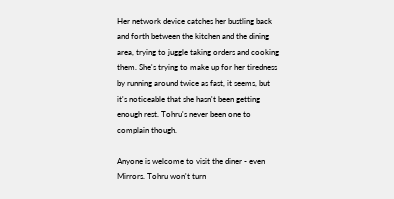Her network device catches her bustling back and forth between the kitchen and the dining area, trying to juggle taking orders and cooking them. She's trying to make up for her tiredness by running around twice as fast, it seems, but it's noticeable that she hasn't been getting enough rest. Tohru's never been one to complain though.

Anyone is welcome to visit the diner - even Mirrors. Tohru won't turn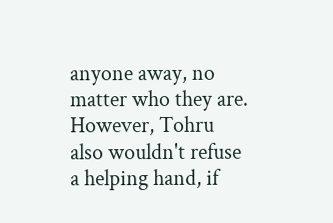anyone away, no matter who they are. However, Tohru also wouldn't refuse a helping hand, if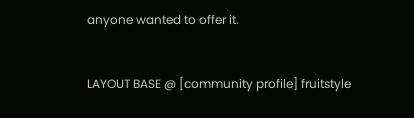anyone wanted to offer it.


LAYOUT BASE @ [community profile] fruitstyle